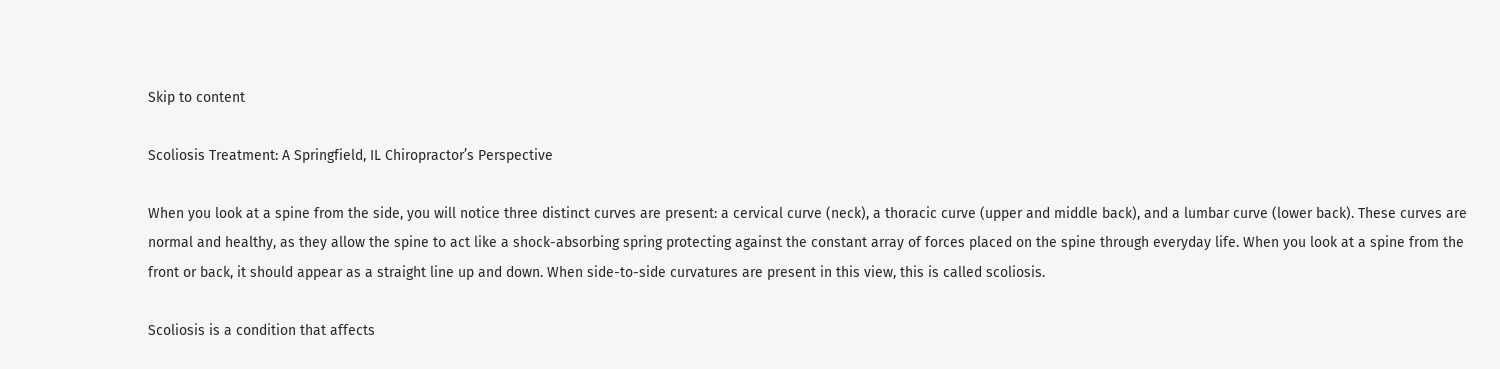Skip to content

Scoliosis Treatment: A Springfield, IL Chiropractor’s Perspective

When you look at a spine from the side, you will notice three distinct curves are present: a cervical curve (neck), a thoracic curve (upper and middle back), and a lumbar curve (lower back). These curves are normal and healthy, as they allow the spine to act like a shock-absorbing spring protecting against the constant array of forces placed on the spine through everyday life. When you look at a spine from the front or back, it should appear as a straight line up and down. When side-to-side curvatures are present in this view, this is called scoliosis.

Scoliosis is a condition that affects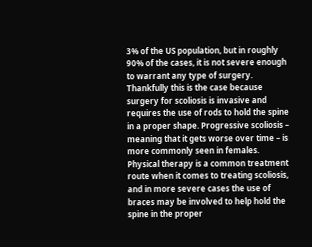3% of the US population, but in roughly 90% of the cases, it is not severe enough to warrant any type of surgery. Thankfully this is the case because surgery for scoliosis is invasive and requires the use of rods to hold the spine in a proper shape. Progressive scoliosis – meaning that it gets worse over time – is more commonly seen in females. Physical therapy is a common treatment route when it comes to treating scoliosis, and in more severe cases the use of braces may be involved to help hold the spine in the proper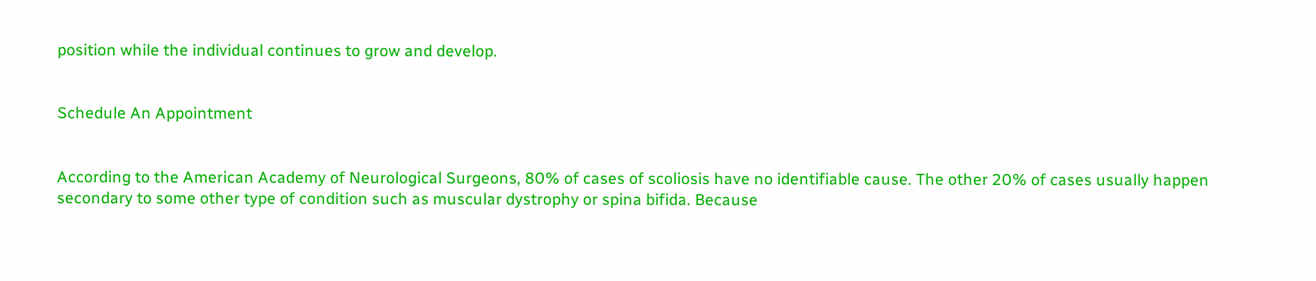position while the individual continues to grow and develop.


Schedule An Appointment


According to the American Academy of Neurological Surgeons, 80% of cases of scoliosis have no identifiable cause. The other 20% of cases usually happen secondary to some other type of condition such as muscular dystrophy or spina bifida. Because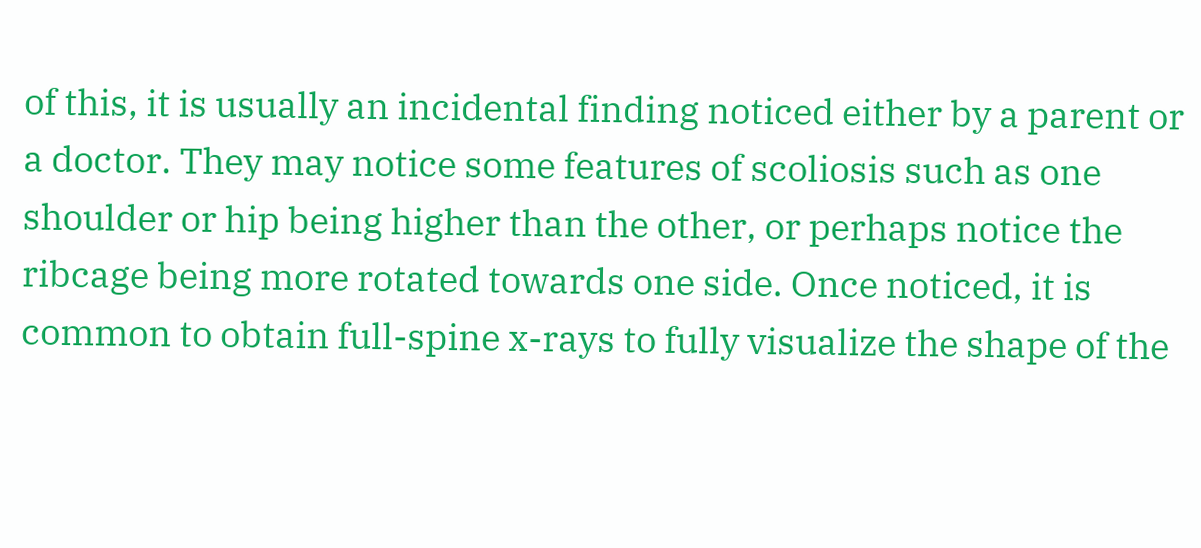of this, it is usually an incidental finding noticed either by a parent or a doctor. They may notice some features of scoliosis such as one shoulder or hip being higher than the other, or perhaps notice the ribcage being more rotated towards one side. Once noticed, it is common to obtain full-spine x-rays to fully visualize the shape of the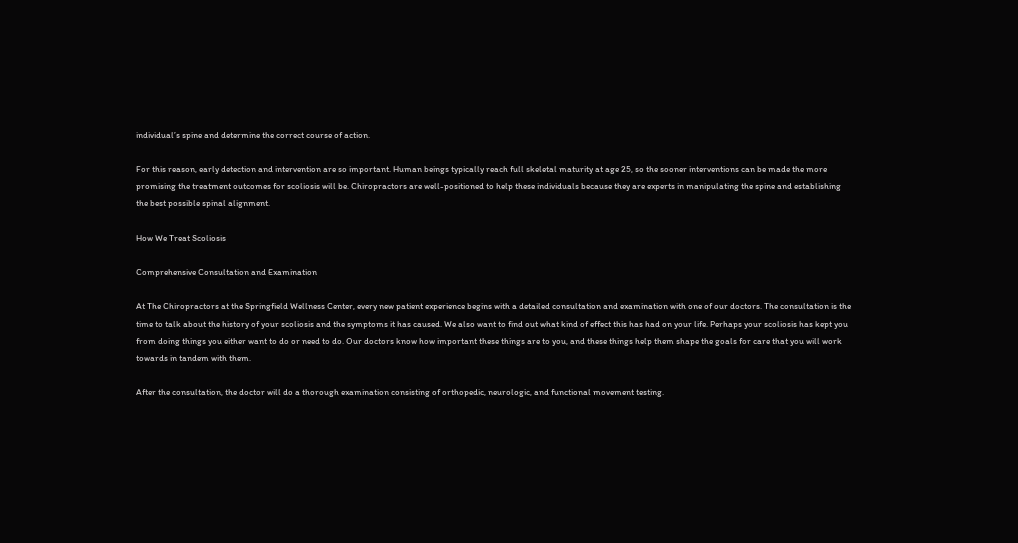individual’s spine and determine the correct course of action.

For this reason, early detection and intervention are so important. Human beings typically reach full skeletal maturity at age 25, so the sooner interventions can be made the more promising the treatment outcomes for scoliosis will be. Chiropractors are well-positioned to help these individuals because they are experts in manipulating the spine and establishing the best possible spinal alignment.

How We Treat Scoliosis

Comprehensive Consultation and Examination

At The Chiropractors at the Springfield Wellness Center, every new patient experience begins with a detailed consultation and examination with one of our doctors. The consultation is the time to talk about the history of your scoliosis and the symptoms it has caused. We also want to find out what kind of effect this has had on your life. Perhaps your scoliosis has kept you from doing things you either want to do or need to do. Our doctors know how important these things are to you, and these things help them shape the goals for care that you will work towards in tandem with them.

After the consultation, the doctor will do a thorough examination consisting of orthopedic, neurologic, and functional movement testing.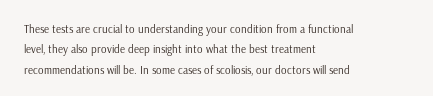These tests are crucial to understanding your condition from a functional level, they also provide deep insight into what the best treatment recommendations will be. In some cases of scoliosis, our doctors will send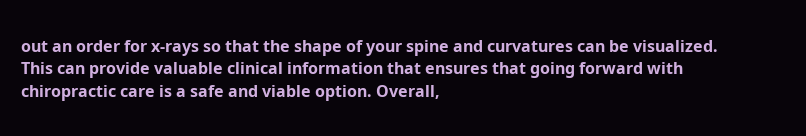out an order for x-rays so that the shape of your spine and curvatures can be visualized. This can provide valuable clinical information that ensures that going forward with chiropractic care is a safe and viable option. Overall,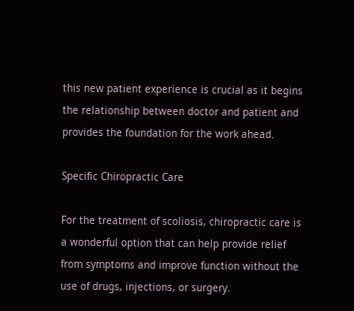this new patient experience is crucial as it begins the relationship between doctor and patient and provides the foundation for the work ahead.

Specific Chiropractic Care

For the treatment of scoliosis, chiropractic care is a wonderful option that can help provide relief from symptoms and improve function without the use of drugs, injections, or surgery.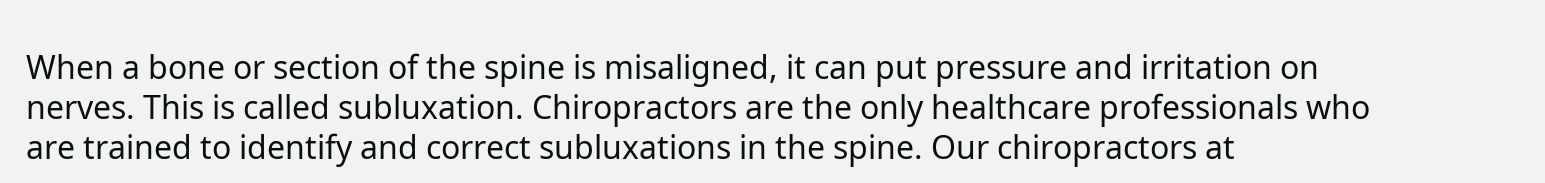When a bone or section of the spine is misaligned, it can put pressure and irritation on nerves. This is called subluxation. Chiropractors are the only healthcare professionals who are trained to identify and correct subluxations in the spine. Our chiropractors at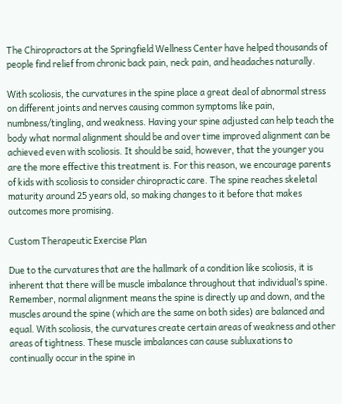The Chiropractors at the Springfield Wellness Center have helped thousands of people find relief from chronic back pain, neck pain, and headaches naturally.

With scoliosis, the curvatures in the spine place a great deal of abnormal stress on different joints and nerves causing common symptoms like pain, numbness/tingling, and weakness. Having your spine adjusted can help teach the body what normal alignment should be and over time improved alignment can be achieved even with scoliosis. It should be said, however, that the younger you are the more effective this treatment is. For this reason, we encourage parents of kids with scoliosis to consider chiropractic care. The spine reaches skeletal maturity around 25 years old, so making changes to it before that makes outcomes more promising.

Custom Therapeutic Exercise Plan

Due to the curvatures that are the hallmark of a condition like scoliosis, it is inherent that there will be muscle imbalance throughout that individual’s spine. Remember, normal alignment means the spine is directly up and down, and the muscles around the spine (which are the same on both sides) are balanced and equal. With scoliosis, the curvatures create certain areas of weakness and other areas of tightness. These muscle imbalances can cause subluxations to continually occur in the spine in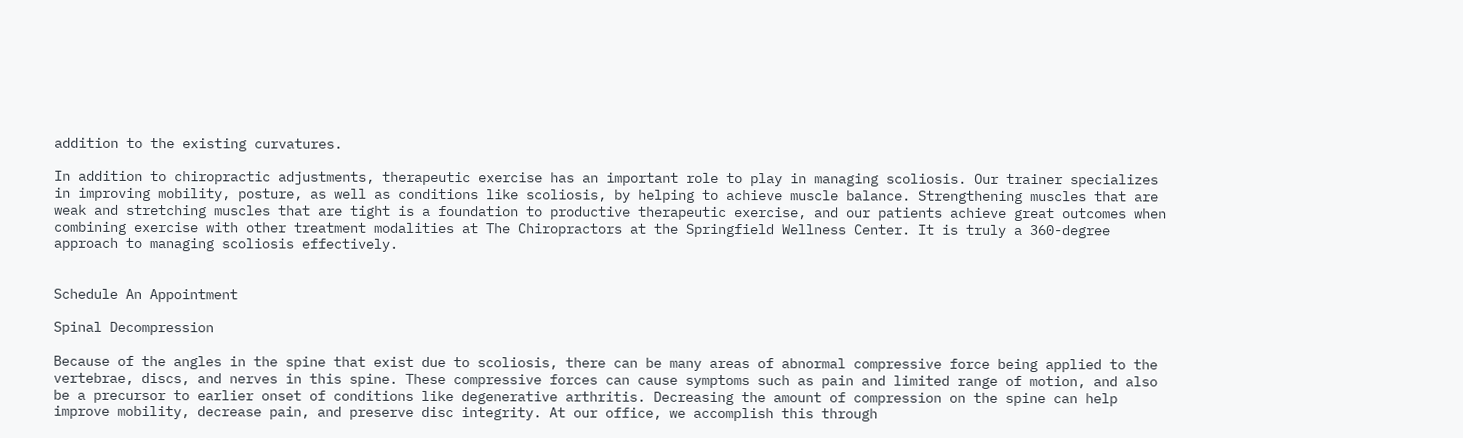addition to the existing curvatures.

In addition to chiropractic adjustments, therapeutic exercise has an important role to play in managing scoliosis. Our trainer specializes in improving mobility, posture, as well as conditions like scoliosis, by helping to achieve muscle balance. Strengthening muscles that are weak and stretching muscles that are tight is a foundation to productive therapeutic exercise, and our patients achieve great outcomes when combining exercise with other treatment modalities at The Chiropractors at the Springfield Wellness Center. It is truly a 360-degree approach to managing scoliosis effectively.


Schedule An Appointment

Spinal Decompression

Because of the angles in the spine that exist due to scoliosis, there can be many areas of abnormal compressive force being applied to the vertebrae, discs, and nerves in this spine. These compressive forces can cause symptoms such as pain and limited range of motion, and also be a precursor to earlier onset of conditions like degenerative arthritis. Decreasing the amount of compression on the spine can help improve mobility, decrease pain, and preserve disc integrity. At our office, we accomplish this through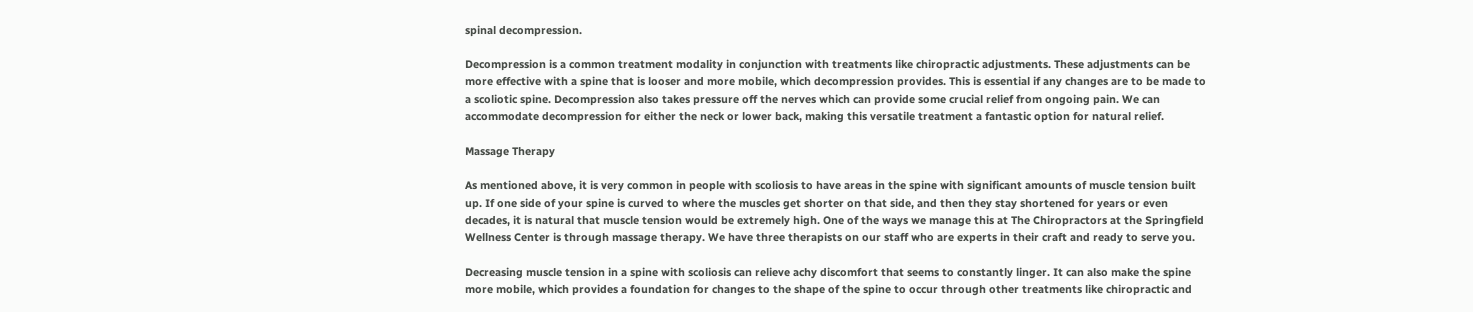spinal decompression.

Decompression is a common treatment modality in conjunction with treatments like chiropractic adjustments. These adjustments can be more effective with a spine that is looser and more mobile, which decompression provides. This is essential if any changes are to be made to a scoliotic spine. Decompression also takes pressure off the nerves which can provide some crucial relief from ongoing pain. We can accommodate decompression for either the neck or lower back, making this versatile treatment a fantastic option for natural relief.

Massage Therapy

As mentioned above, it is very common in people with scoliosis to have areas in the spine with significant amounts of muscle tension built up. If one side of your spine is curved to where the muscles get shorter on that side, and then they stay shortened for years or even decades, it is natural that muscle tension would be extremely high. One of the ways we manage this at The Chiropractors at the Springfield Wellness Center is through massage therapy. We have three therapists on our staff who are experts in their craft and ready to serve you.

Decreasing muscle tension in a spine with scoliosis can relieve achy discomfort that seems to constantly linger. It can also make the spine more mobile, which provides a foundation for changes to the shape of the spine to occur through other treatments like chiropractic and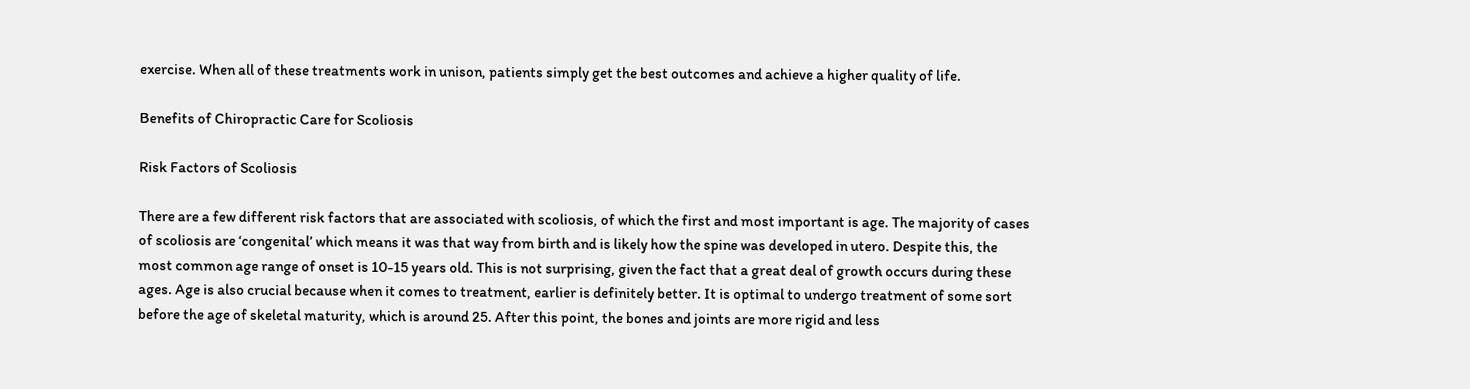exercise. When all of these treatments work in unison, patients simply get the best outcomes and achieve a higher quality of life.

Benefits of Chiropractic Care for Scoliosis

Risk Factors of Scoliosis

There are a few different risk factors that are associated with scoliosis, of which the first and most important is age. The majority of cases of scoliosis are ‘congenital’ which means it was that way from birth and is likely how the spine was developed in utero. Despite this, the most common age range of onset is 10-15 years old. This is not surprising, given the fact that a great deal of growth occurs during these ages. Age is also crucial because when it comes to treatment, earlier is definitely better. It is optimal to undergo treatment of some sort before the age of skeletal maturity, which is around 25. After this point, the bones and joints are more rigid and less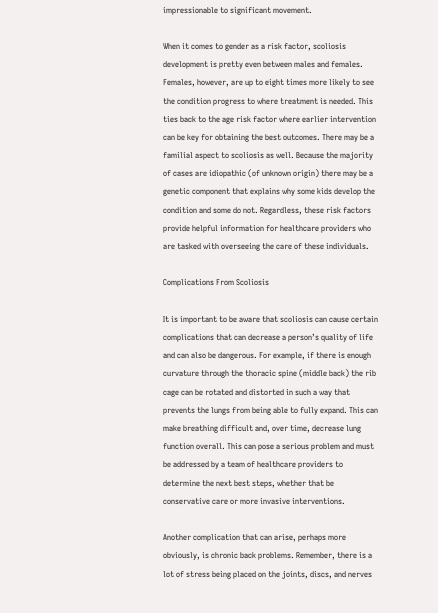impressionable to significant movement.

When it comes to gender as a risk factor, scoliosis development is pretty even between males and females. Females, however, are up to eight times more likely to see the condition progress to where treatment is needed. This ties back to the age risk factor where earlier intervention can be key for obtaining the best outcomes. There may be a familial aspect to scoliosis as well. Because the majority of cases are idiopathic (of unknown origin) there may be a genetic component that explains why some kids develop the condition and some do not. Regardless, these risk factors provide helpful information for healthcare providers who are tasked with overseeing the care of these individuals.

Complications From Scoliosis

It is important to be aware that scoliosis can cause certain complications that can decrease a person’s quality of life and can also be dangerous. For example, if there is enough curvature through the thoracic spine (middle back) the rib cage can be rotated and distorted in such a way that prevents the lungs from being able to fully expand. This can make breathing difficult and, over time, decrease lung function overall. This can pose a serious problem and must be addressed by a team of healthcare providers to determine the next best steps, whether that be conservative care or more invasive interventions.

Another complication that can arise, perhaps more obviously, is chronic back problems. Remember, there is a lot of stress being placed on the joints, discs, and nerves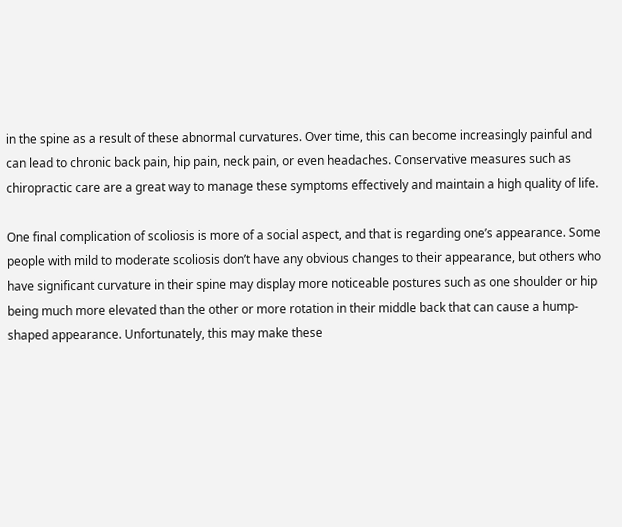in the spine as a result of these abnormal curvatures. Over time, this can become increasingly painful and can lead to chronic back pain, hip pain, neck pain, or even headaches. Conservative measures such as chiropractic care are a great way to manage these symptoms effectively and maintain a high quality of life.

One final complication of scoliosis is more of a social aspect, and that is regarding one’s appearance. Some people with mild to moderate scoliosis don’t have any obvious changes to their appearance, but others who have significant curvature in their spine may display more noticeable postures such as one shoulder or hip being much more elevated than the other or more rotation in their middle back that can cause a hump-shaped appearance. Unfortunately, this may make these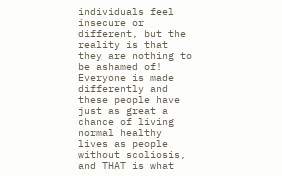individuals feel insecure or different, but the reality is that they are nothing to be ashamed of! Everyone is made differently and these people have just as great a chance of living normal healthy lives as people without scoliosis, and THAT is what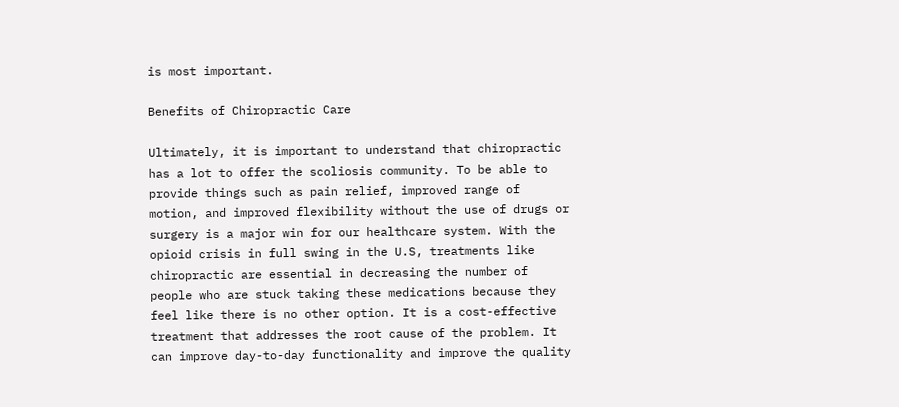is most important.

Benefits of Chiropractic Care

Ultimately, it is important to understand that chiropractic has a lot to offer the scoliosis community. To be able to provide things such as pain relief, improved range of motion, and improved flexibility without the use of drugs or surgery is a major win for our healthcare system. With the opioid crisis in full swing in the U.S, treatments like chiropractic are essential in decreasing the number of people who are stuck taking these medications because they feel like there is no other option. It is a cost-effective treatment that addresses the root cause of the problem. It can improve day-to-day functionality and improve the quality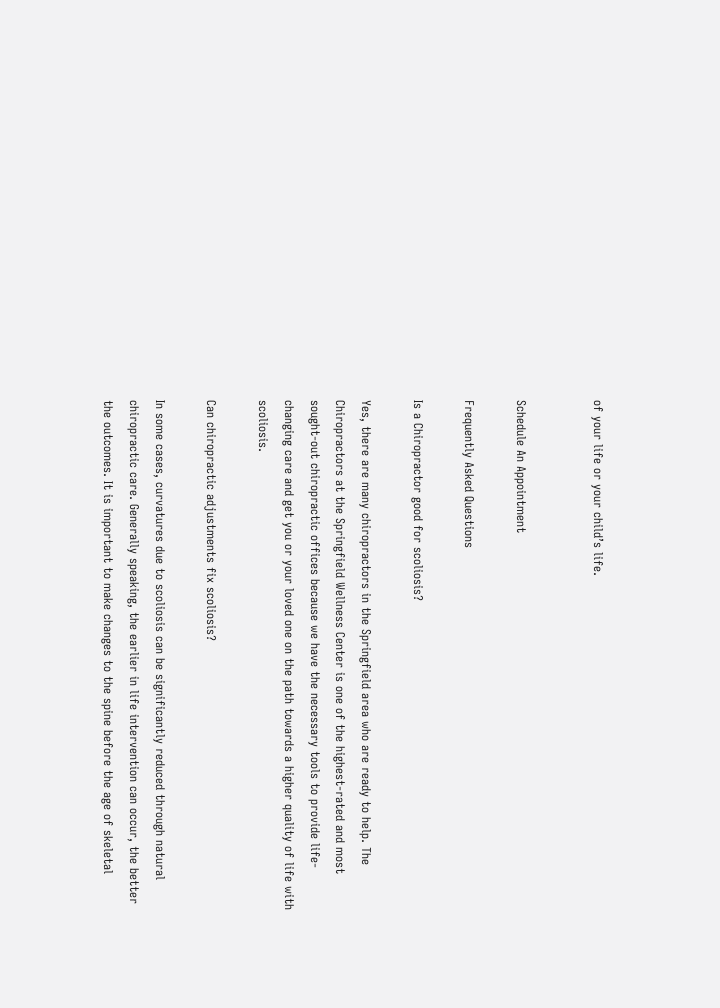of your life or your child’s life.


Schedule An Appointment

Frequently Asked Questions

Is a Chiropractor good for scoliosis?

Yes, there are many chiropractors in the Springfield area who are ready to help. The Chiropractors at the Springfield Wellness Center is one of the highest-rated and most sought-out chiropractic offices because we have the necessary tools to provide life-changing care and get you or your loved one on the path towards a higher quality of life with scoliosis.

Can chiropractic adjustments fix scoliosis?

In some cases, curvatures due to scoliosis can be significantly reduced through natural chiropractic care. Generally speaking, the earlier in life intervention can occur, the better the outcomes. It is important to make changes to the spine before the age of skeletal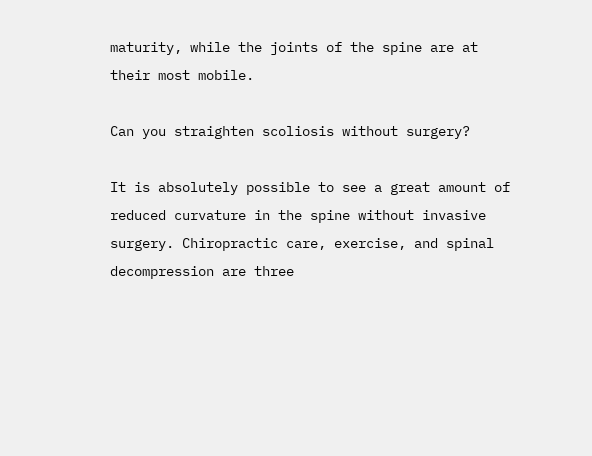maturity, while the joints of the spine are at their most mobile.

Can you straighten scoliosis without surgery?

It is absolutely possible to see a great amount of reduced curvature in the spine without invasive surgery. Chiropractic care, exercise, and spinal decompression are three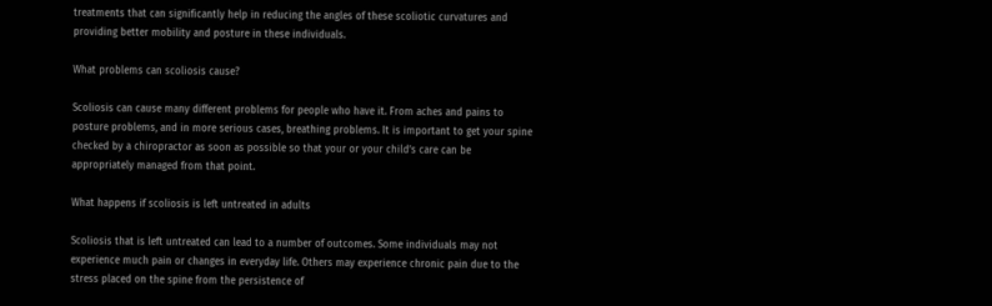treatments that can significantly help in reducing the angles of these scoliotic curvatures and providing better mobility and posture in these individuals.

What problems can scoliosis cause?

Scoliosis can cause many different problems for people who have it. From aches and pains to posture problems, and in more serious cases, breathing problems. It is important to get your spine checked by a chiropractor as soon as possible so that your or your child’s care can be appropriately managed from that point.

What happens if scoliosis is left untreated in adults

Scoliosis that is left untreated can lead to a number of outcomes. Some individuals may not experience much pain or changes in everyday life. Others may experience chronic pain due to the stress placed on the spine from the persistence of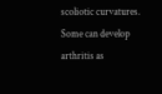scoliotic curvatures. Some can develop arthritis as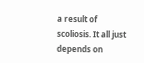a result of scoliosis. It all just depends on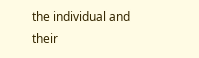the individual and their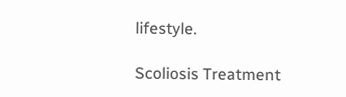lifestyle.

Scoliosis Treatment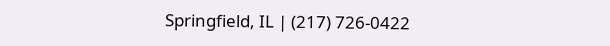Springfield, IL | (217) 726-0422